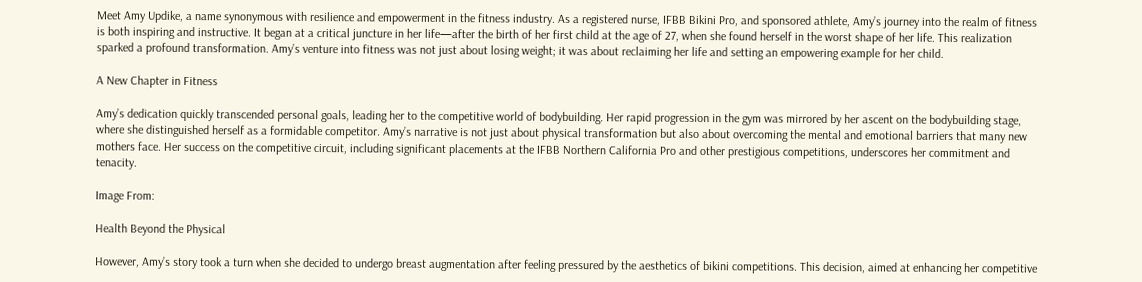Meet Amy Updike, a name synonymous with resilience and empowerment in the fitness industry. As a registered nurse, IFBB Bikini Pro, and sponsored athlete, Amy’s journey into the realm of fitness is both inspiring and instructive. It began at a critical juncture in her life—after the birth of her first child at the age of 27, when she found herself in the worst shape of her life. This realization sparked a profound transformation. Amy’s venture into fitness was not just about losing weight; it was about reclaiming her life and setting an empowering example for her child.

A New Chapter in Fitness

Amy’s dedication quickly transcended personal goals, leading her to the competitive world of bodybuilding. Her rapid progression in the gym was mirrored by her ascent on the bodybuilding stage, where she distinguished herself as a formidable competitor. Amy’s narrative is not just about physical transformation but also about overcoming the mental and emotional barriers that many new mothers face. Her success on the competitive circuit, including significant placements at the IFBB Northern California Pro and other prestigious competitions, underscores her commitment and tenacity.

Image From:

Health Beyond the Physical

However, Amy’s story took a turn when she decided to undergo breast augmentation after feeling pressured by the aesthetics of bikini competitions. This decision, aimed at enhancing her competitive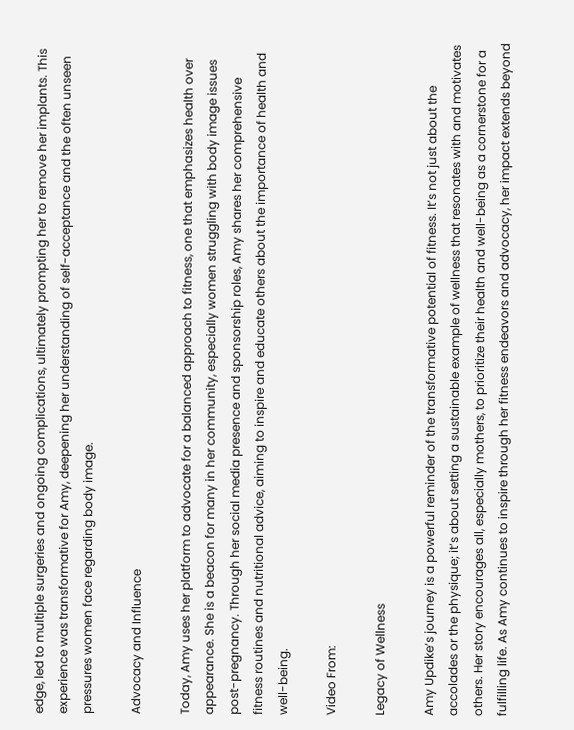edge, led to multiple surgeries and ongoing complications, ultimately prompting her to remove her implants. This experience was transformative for Amy, deepening her understanding of self-acceptance and the often unseen pressures women face regarding body image.

Advocacy and Influence

Today, Amy uses her platform to advocate for a balanced approach to fitness, one that emphasizes health over appearance. She is a beacon for many in her community, especially women struggling with body image issues post-pregnancy. Through her social media presence and sponsorship roles, Amy shares her comprehensive fitness routines and nutritional advice, aiming to inspire and educate others about the importance of health and well-being.

Video From:

Legacy of Wellness

Amy Updike’s journey is a powerful reminder of the transformative potential of fitness. It’s not just about the accolades or the physique; it’s about setting a sustainable example of wellness that resonates with and motivates others. Her story encourages all, especially mothers, to prioritize their health and well-being as a cornerstone for a fulfilling life. As Amy continues to inspire through her fitness endeavors and advocacy, her impact extends beyond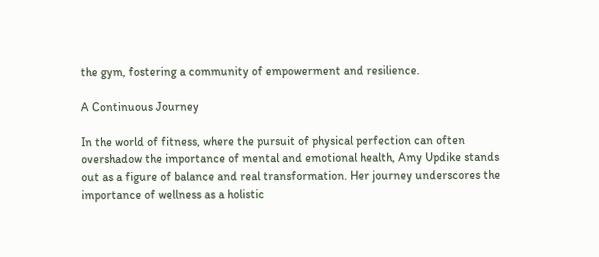the gym, fostering a community of empowerment and resilience.

A Continuous Journey

In the world of fitness, where the pursuit of physical perfection can often overshadow the importance of mental and emotional health, Amy Updike stands out as a figure of balance and real transformation. Her journey underscores the importance of wellness as a holistic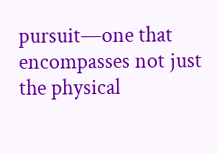pursuit—one that encompasses not just the physical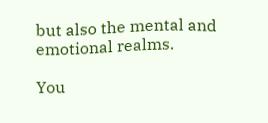but also the mental and emotional realms.

You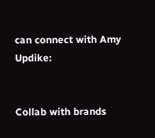can connect with Amy Updike:


Collab with brands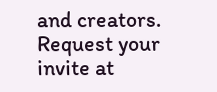and creators. Request your invite at